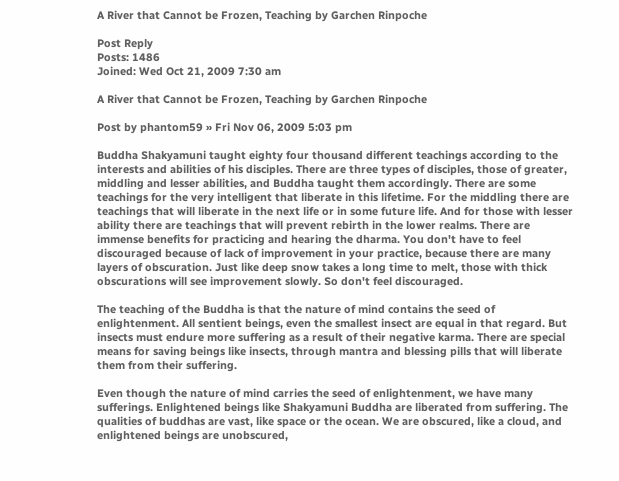A River that Cannot be Frozen, Teaching by Garchen Rinpoche

Post Reply
Posts: 1486
Joined: Wed Oct 21, 2009 7:30 am

A River that Cannot be Frozen, Teaching by Garchen Rinpoche

Post by phantom59 » Fri Nov 06, 2009 5:03 pm

Buddha Shakyamuni taught eighty four thousand different teachings according to the interests and abilities of his disciples. There are three types of disciples, those of greater, middling and lesser abilities, and Buddha taught them accordingly. There are some teachings for the very intelligent that liberate in this lifetime. For the middling there are teachings that will liberate in the next life or in some future life. And for those with lesser ability there are teachings that will prevent rebirth in the lower realms. There are immense benefits for practicing and hearing the dharma. You don't have to feel discouraged because of lack of improvement in your practice, because there are many layers of obscuration. Just like deep snow takes a long time to melt, those with thick obscurations will see improvement slowly. So don't feel discouraged.

The teaching of the Buddha is that the nature of mind contains the seed of enlightenment. All sentient beings, even the smallest insect are equal in that regard. But insects must endure more suffering as a result of their negative karma. There are special means for saving beings like insects, through mantra and blessing pills that will liberate them from their suffering.

Even though the nature of mind carries the seed of enlightenment, we have many sufferings. Enlightened beings like Shakyamuni Buddha are liberated from suffering. The qualities of buddhas are vast, like space or the ocean. We are obscured, like a cloud, and enlightened beings are unobscured,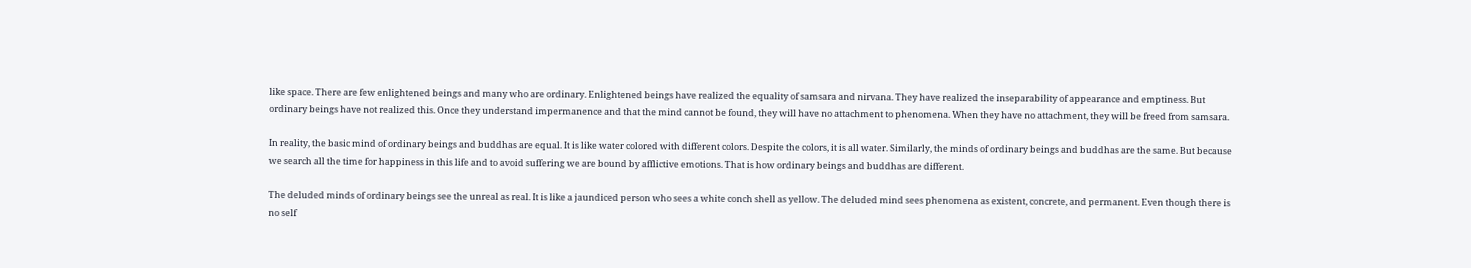like space. There are few enlightened beings and many who are ordinary. Enlightened beings have realized the equality of samsara and nirvana. They have realized the inseparability of appearance and emptiness. But ordinary beings have not realized this. Once they understand impermanence and that the mind cannot be found, they will have no attachment to phenomena. When they have no attachment, they will be freed from samsara.

In reality, the basic mind of ordinary beings and buddhas are equal. It is like water colored with different colors. Despite the colors, it is all water. Similarly, the minds of ordinary beings and buddhas are the same. But because we search all the time for happiness in this life and to avoid suffering we are bound by afflictive emotions. That is how ordinary beings and buddhas are different.

The deluded minds of ordinary beings see the unreal as real. It is like a jaundiced person who sees a white conch shell as yellow. The deluded mind sees phenomena as existent, concrete, and permanent. Even though there is no self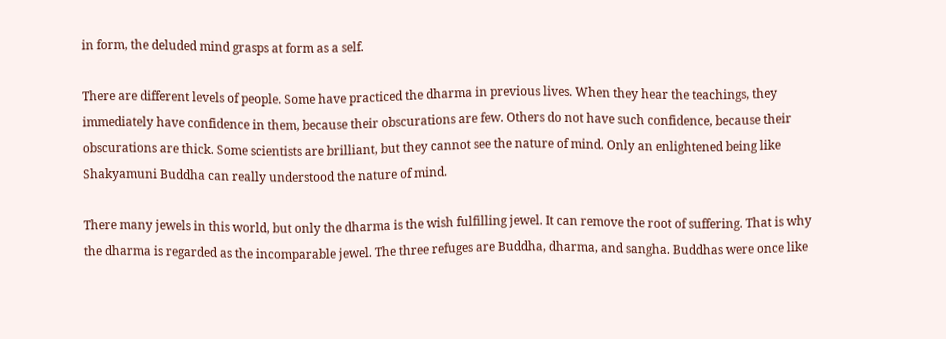in form, the deluded mind grasps at form as a self.

There are different levels of people. Some have practiced the dharma in previous lives. When they hear the teachings, they immediately have confidence in them, because their obscurations are few. Others do not have such confidence, because their obscurations are thick. Some scientists are brilliant, but they cannot see the nature of mind. Only an enlightened being like Shakyamuni Buddha can really understood the nature of mind.

There many jewels in this world, but only the dharma is the wish fulfilling jewel. It can remove the root of suffering. That is why the dharma is regarded as the incomparable jewel. The three refuges are Buddha, dharma, and sangha. Buddhas were once like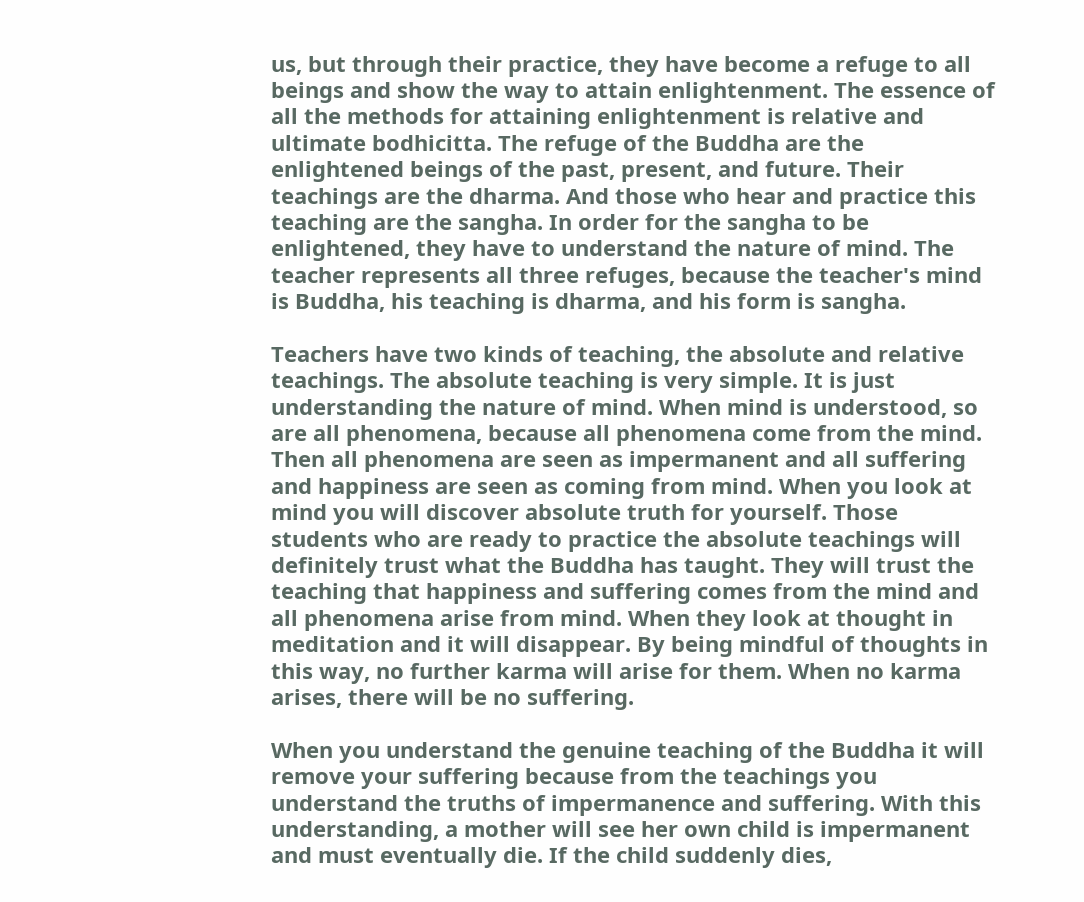us, but through their practice, they have become a refuge to all beings and show the way to attain enlightenment. The essence of all the methods for attaining enlightenment is relative and ultimate bodhicitta. The refuge of the Buddha are the enlightened beings of the past, present, and future. Their teachings are the dharma. And those who hear and practice this teaching are the sangha. In order for the sangha to be enlightened, they have to understand the nature of mind. The teacher represents all three refuges, because the teacher's mind is Buddha, his teaching is dharma, and his form is sangha.

Teachers have two kinds of teaching, the absolute and relative teachings. The absolute teaching is very simple. It is just understanding the nature of mind. When mind is understood, so are all phenomena, because all phenomena come from the mind. Then all phenomena are seen as impermanent and all suffering and happiness are seen as coming from mind. When you look at mind you will discover absolute truth for yourself. Those students who are ready to practice the absolute teachings will definitely trust what the Buddha has taught. They will trust the teaching that happiness and suffering comes from the mind and all phenomena arise from mind. When they look at thought in meditation and it will disappear. By being mindful of thoughts in this way, no further karma will arise for them. When no karma arises, there will be no suffering.

When you understand the genuine teaching of the Buddha it will remove your suffering because from the teachings you understand the truths of impermanence and suffering. With this understanding, a mother will see her own child is impermanent and must eventually die. If the child suddenly dies,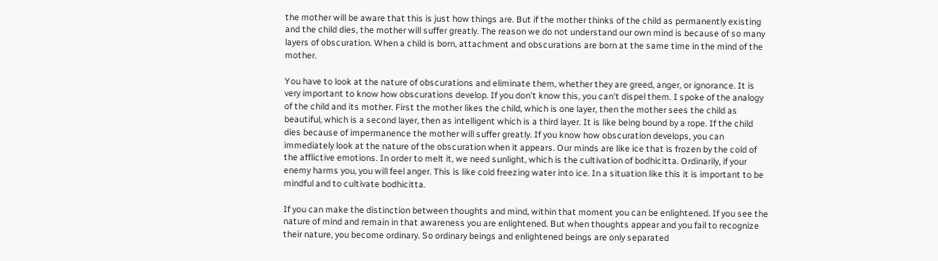the mother will be aware that this is just how things are. But if the mother thinks of the child as permanently existing and the child dies, the mother will suffer greatly. The reason we do not understand our own mind is because of so many layers of obscuration. When a child is born, attachment and obscurations are born at the same time in the mind of the mother.

You have to look at the nature of obscurations and eliminate them, whether they are greed, anger, or ignorance. It is very important to know how obscurations develop. If you don't know this, you can't dispel them. I spoke of the analogy of the child and its mother. First the mother likes the child, which is one layer, then the mother sees the child as beautiful, which is a second layer, then as intelligent which is a third layer. It is like being bound by a rope. If the child dies because of impermanence the mother will suffer greatly. If you know how obscuration develops, you can immediately look at the nature of the obscuration when it appears. Our minds are like ice that is frozen by the cold of the afflictive emotions. In order to melt it, we need sunlight, which is the cultivation of bodhicitta. Ordinarily, if your enemy harms you, you will feel anger. This is like cold freezing water into ice. In a situation like this it is important to be mindful and to cultivate bodhicitta.

If you can make the distinction between thoughts and mind, within that moment you can be enlightened. If you see the nature of mind and remain in that awareness you are enlightened. But when thoughts appear and you fail to recognize their nature, you become ordinary. So ordinary beings and enlightened beings are only separated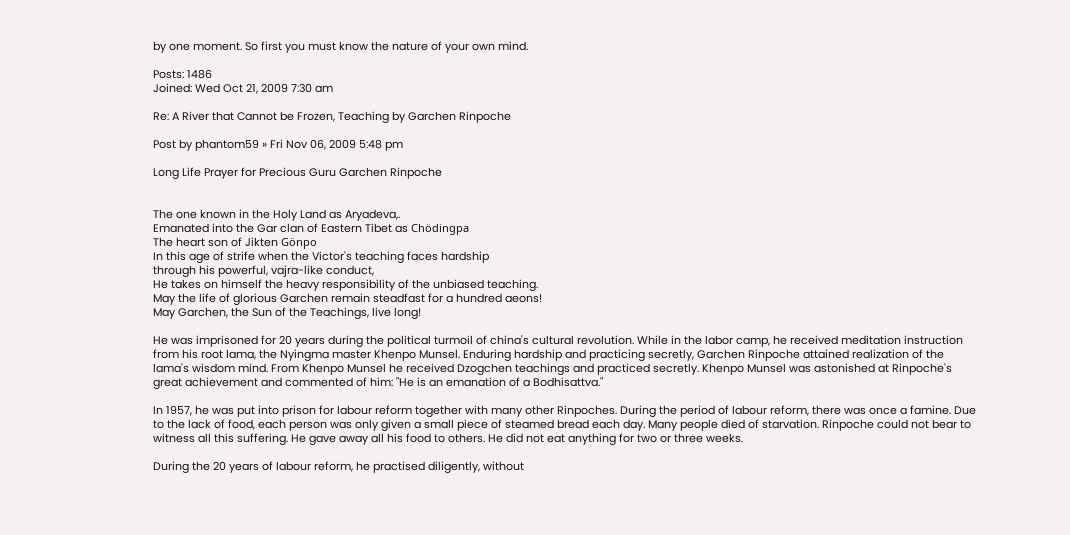by one moment. So first you must know the nature of your own mind.

Posts: 1486
Joined: Wed Oct 21, 2009 7:30 am

Re: A River that Cannot be Frozen, Teaching by Garchen Rinpoche

Post by phantom59 » Fri Nov 06, 2009 5:48 pm

Long Life Prayer for Precious Guru Garchen Rinpoche


The one known in the Holy Land as Aryadeva,.
Emanated into the Gar clan of Eastern Tibet as Chödingpa
The heart son of Jikten Gönpo
In this age of strife when the Victor's teaching faces hardship
through his powerful, vajra-like conduct,
He takes on himself the heavy responsibility of the unbiased teaching.
May the life of glorious Garchen remain steadfast for a hundred aeons!
May Garchen, the Sun of the Teachings, live long!

He was imprisoned for 20 years during the political turmoil of china's cultural revolution. While in the labor camp, he received meditation instruction from his root lama, the Nyingma master Khenpo Munsel. Enduring hardship and practicing secretly, Garchen Rinpoche attained realization of the lama's wisdom mind. From Khenpo Munsel he received Dzogchen teachings and practiced secretly. Khenpo Munsel was astonished at Rinpoche's great achievement and commented of him: "He is an emanation of a Bodhisattva."

In 1957, he was put into prison for labour reform together with many other Rinpoches. During the period of labour reform, there was once a famine. Due to the lack of food, each person was only given a small piece of steamed bread each day. Many people died of starvation. Rinpoche could not bear to witness all this suffering. He gave away all his food to others. He did not eat anything for two or three weeks.

During the 20 years of labour reform, he practised diligently, without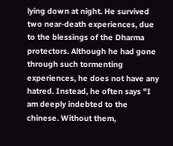lying down at night. He survived two near-death experiences, due to the blessings of the Dharma protectors. Although he had gone through such tormenting experiences, he does not have any hatred. Instead, he often says "I am deeply indebted to the chinese. Without them,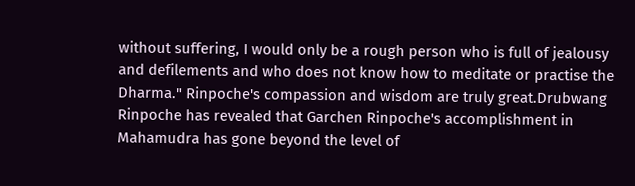without suffering, I would only be a rough person who is full of jealousy and defilements and who does not know how to meditate or practise the Dharma." Rinpoche's compassion and wisdom are truly great.Drubwang Rinpoche has revealed that Garchen Rinpoche's accomplishment in Mahamudra has gone beyond the level of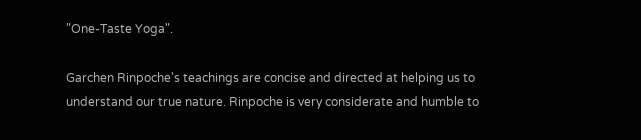"One-Taste Yoga".

Garchen Rinpoche's teachings are concise and directed at helping us to understand our true nature. Rinpoche is very considerate and humble to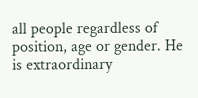all people regardless of position, age or gender. He is extraordinary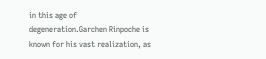in this age of degeneration.Garchen Rinpoche is known for his vast realization, as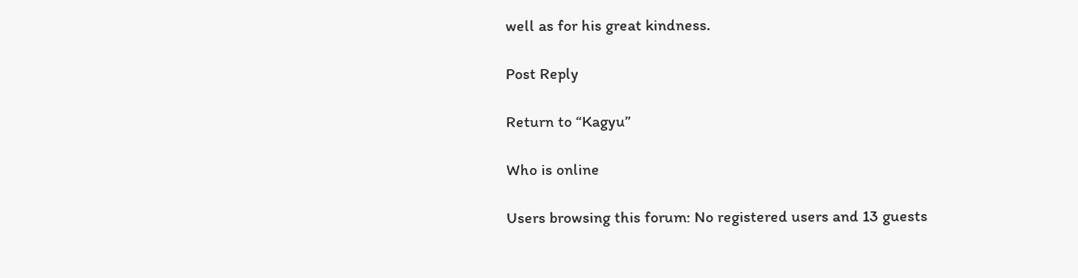well as for his great kindness.

Post Reply

Return to “Kagyu”

Who is online

Users browsing this forum: No registered users and 13 guests